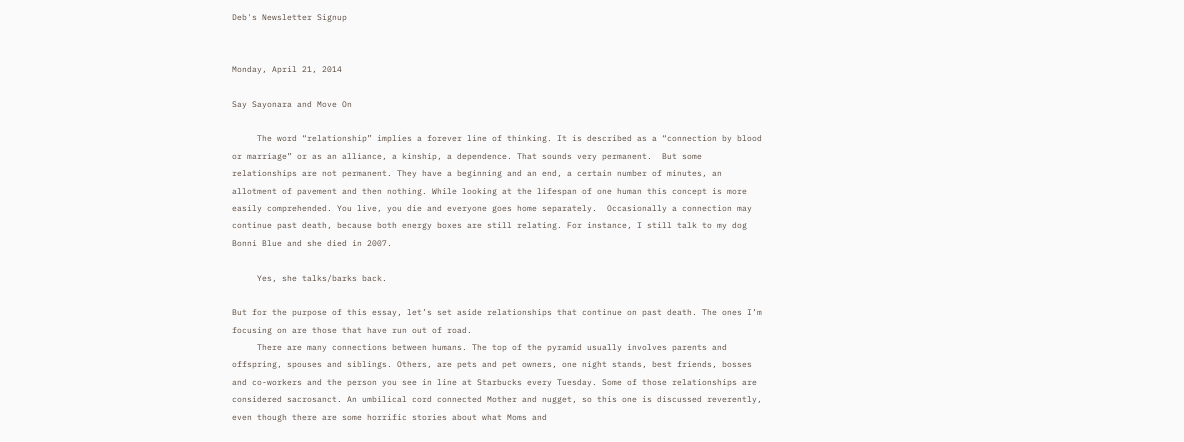Deb's Newsletter Signup


Monday, April 21, 2014

Say Sayonara and Move On

     The word “relationship” implies a forever line of thinking. It is described as a “connection by blood or marriage” or as an alliance, a kinship, a dependence. That sounds very permanent.  But some relationships are not permanent. They have a beginning and an end, a certain number of minutes, an allotment of pavement and then nothing. While looking at the lifespan of one human this concept is more easily comprehended. You live, you die and everyone goes home separately.  Occasionally a connection may continue past death, because both energy boxes are still relating. For instance, I still talk to my dog Bonni Blue and she died in 2007.

     Yes, she talks/barks back.

But for the purpose of this essay, let’s set aside relationships that continue on past death. The ones I’m focusing on are those that have run out of road.
     There are many connections between humans. The top of the pyramid usually involves parents and offspring, spouses and siblings. Others, are pets and pet owners, one night stands, best friends, bosses and co-workers and the person you see in line at Starbucks every Tuesday. Some of those relationships are considered sacrosanct. An umbilical cord connected Mother and nugget, so this one is discussed reverently, even though there are some horrific stories about what Moms and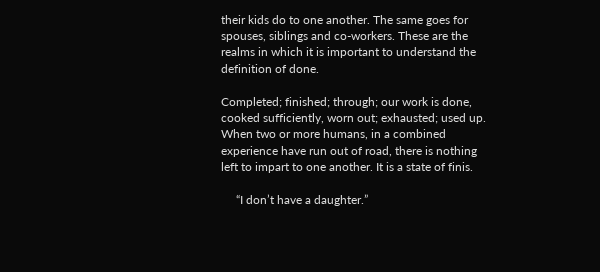their kids do to one another. The same goes for spouses, siblings and co-workers. These are the realms in which it is important to understand the definition of done.

Completed; finished; through; our work is done, cooked sufficiently, worn out; exhausted; used up. When two or more humans, in a combined experience have run out of road, there is nothing left to impart to one another. It is a state of finis.

     “I don’t have a daughter.”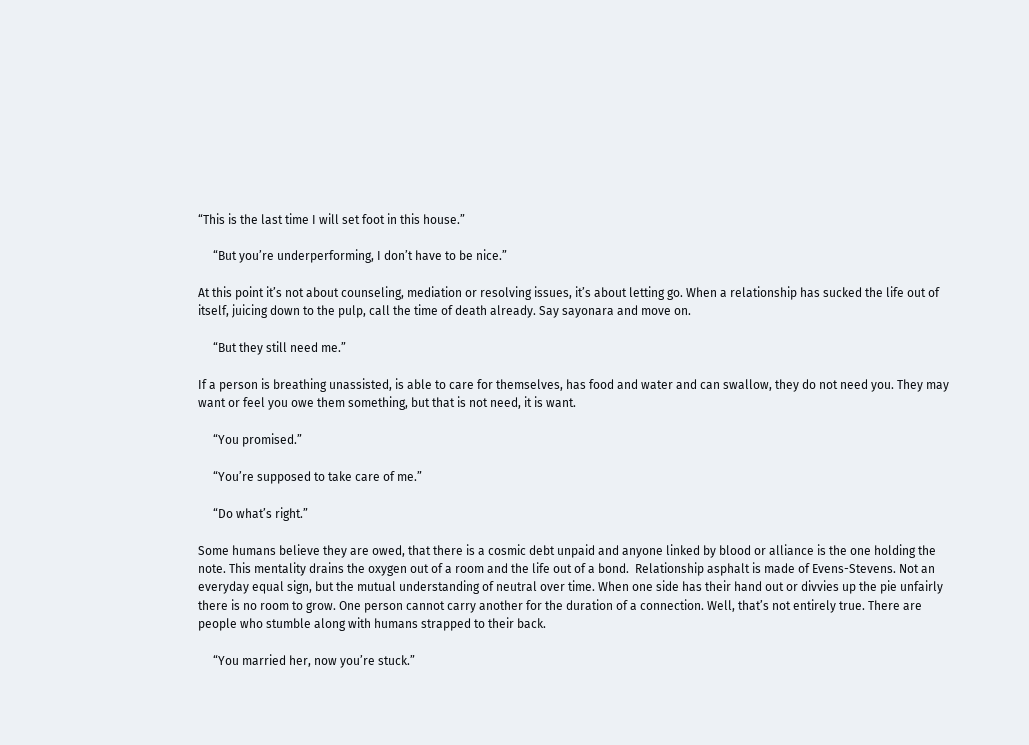“This is the last time I will set foot in this house.”

     “But you’re underperforming, I don’t have to be nice.”

At this point it’s not about counseling, mediation or resolving issues, it’s about letting go. When a relationship has sucked the life out of itself, juicing down to the pulp, call the time of death already. Say sayonara and move on.

     “But they still need me.”

If a person is breathing unassisted, is able to care for themselves, has food and water and can swallow, they do not need you. They may want or feel you owe them something, but that is not need, it is want.

     “You promised.”

     “You’re supposed to take care of me.”

     “Do what’s right.”

Some humans believe they are owed, that there is a cosmic debt unpaid and anyone linked by blood or alliance is the one holding the note. This mentality drains the oxygen out of a room and the life out of a bond.  Relationship asphalt is made of Evens-Stevens. Not an everyday equal sign, but the mutual understanding of neutral over time. When one side has their hand out or divvies up the pie unfairly there is no room to grow. One person cannot carry another for the duration of a connection. Well, that’s not entirely true. There are people who stumble along with humans strapped to their back.

     “You married her, now you’re stuck.”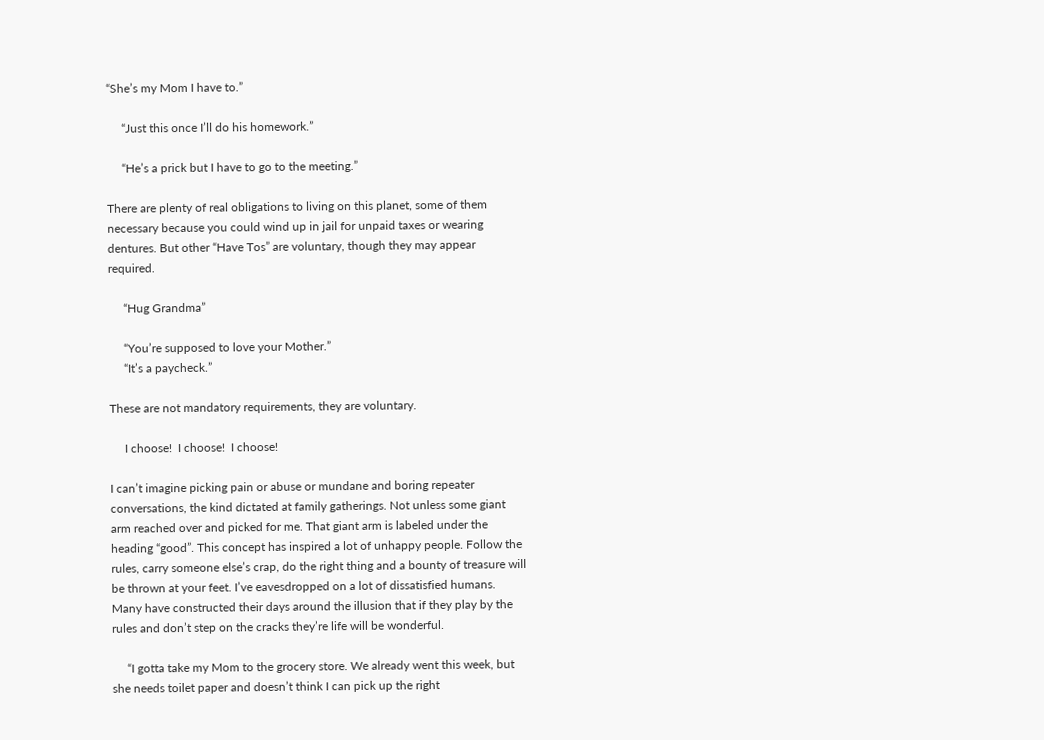“She’s my Mom I have to.”

     “Just this once I’ll do his homework.”

     “He’s a prick but I have to go to the meeting.”

There are plenty of real obligations to living on this planet, some of them necessary because you could wind up in jail for unpaid taxes or wearing dentures. But other “Have Tos” are voluntary, though they may appear required.

     “Hug Grandma”

     “You’re supposed to love your Mother.”
     “It’s a paycheck.”

These are not mandatory requirements, they are voluntary.

     I choose!  I choose!  I choose!

I can’t imagine picking pain or abuse or mundane and boring repeater conversations, the kind dictated at family gatherings. Not unless some giant arm reached over and picked for me. That giant arm is labeled under the heading “good”. This concept has inspired a lot of unhappy people. Follow the rules, carry someone else’s crap, do the right thing and a bounty of treasure will be thrown at your feet. I’ve eavesdropped on a lot of dissatisfied humans. Many have constructed their days around the illusion that if they play by the rules and don’t step on the cracks they’re life will be wonderful.

     “I gotta take my Mom to the grocery store. We already went this week, but she needs toilet paper and doesn’t think I can pick up the right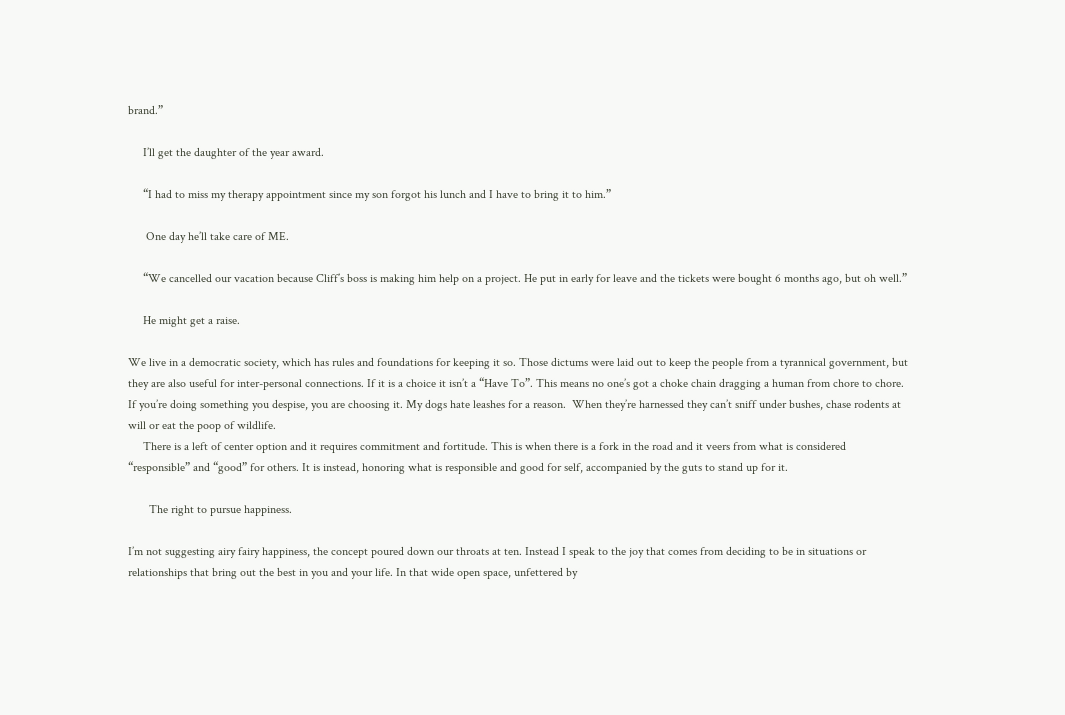brand.”

     I’ll get the daughter of the year award.

     “I had to miss my therapy appointment since my son forgot his lunch and I have to bring it to him.”

      One day he’ll take care of ME.

     “We cancelled our vacation because Cliff’s boss is making him help on a project. He put in early for leave and the tickets were bought 6 months ago, but oh well.”

     He might get a raise.

We live in a democratic society, which has rules and foundations for keeping it so. Those dictums were laid out to keep the people from a tyrannical government, but they are also useful for inter-personal connections. If it is a choice it isn’t a “Have To”. This means no one’s got a choke chain dragging a human from chore to chore. If you’re doing something you despise, you are choosing it. My dogs hate leashes for a reason.  When they’re harnessed they can’t sniff under bushes, chase rodents at will or eat the poop of wildlife.
     There is a left of center option and it requires commitment and fortitude. This is when there is a fork in the road and it veers from what is considered “responsible” and “good” for others. It is instead, honoring what is responsible and good for self, accompanied by the guts to stand up for it.

       The right to pursue happiness.

I’m not suggesting airy fairy happiness, the concept poured down our throats at ten. Instead I speak to the joy that comes from deciding to be in situations or relationships that bring out the best in you and your life. In that wide open space, unfettered by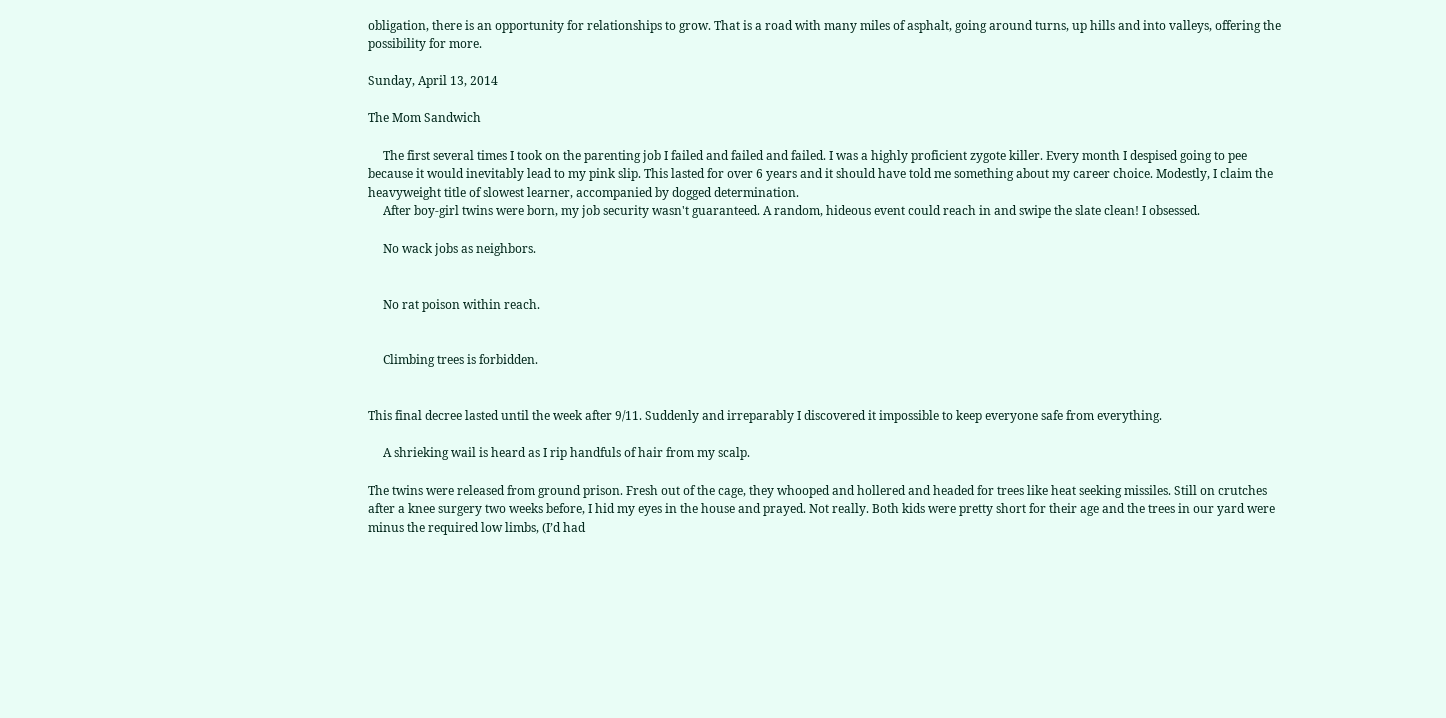obligation, there is an opportunity for relationships to grow. That is a road with many miles of asphalt, going around turns, up hills and into valleys, offering the possibility for more.

Sunday, April 13, 2014

The Mom Sandwich

     The first several times I took on the parenting job I failed and failed and failed. I was a highly proficient zygote killer. Every month I despised going to pee because it would inevitably lead to my pink slip. This lasted for over 6 years and it should have told me something about my career choice. Modestly, I claim the heavyweight title of slowest learner, accompanied by dogged determination.
     After boy-girl twins were born, my job security wasn't guaranteed. A random, hideous event could reach in and swipe the slate clean! I obsessed.

     No wack jobs as neighbors.


     No rat poison within reach.


     Climbing trees is forbidden.


This final decree lasted until the week after 9/11. Suddenly and irreparably I discovered it impossible to keep everyone safe from everything.

     A shrieking wail is heard as I rip handfuls of hair from my scalp.

The twins were released from ground prison. Fresh out of the cage, they whooped and hollered and headed for trees like heat seeking missiles. Still on crutches after a knee surgery two weeks before, I hid my eyes in the house and prayed. Not really. Both kids were pretty short for their age and the trees in our yard were minus the required low limbs, (I’d had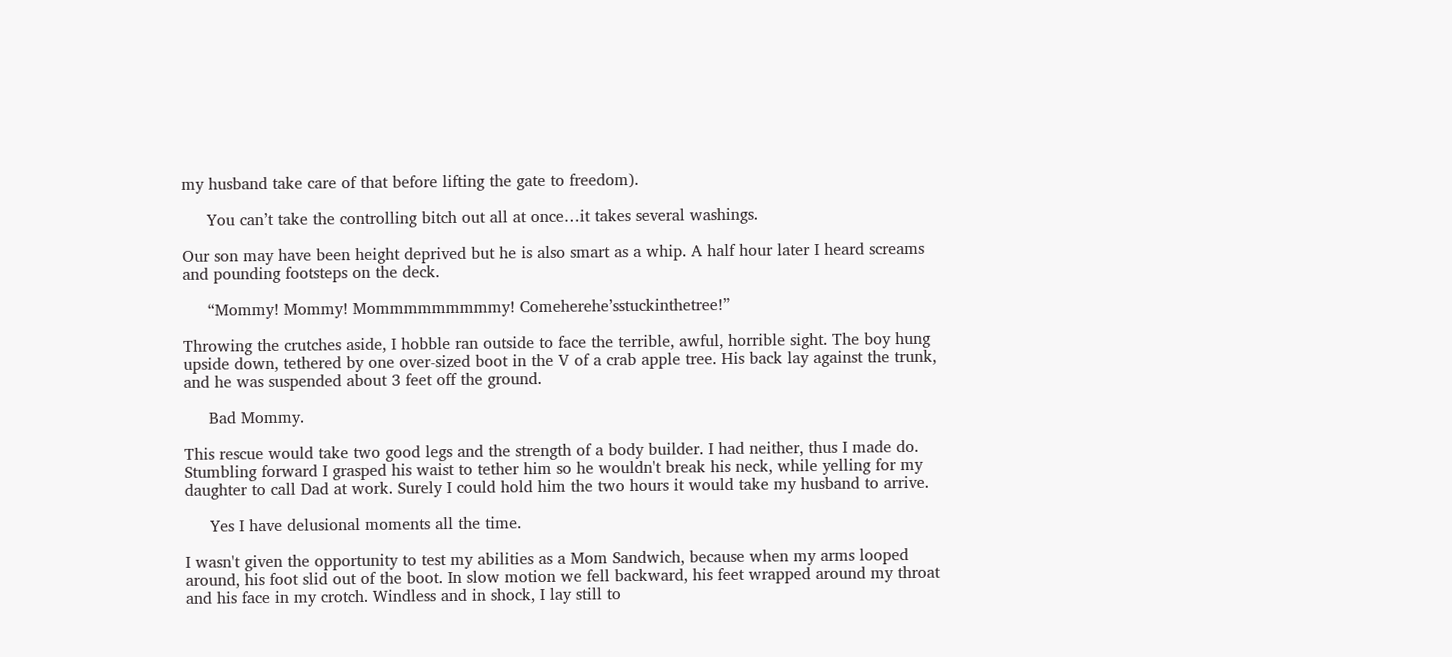my husband take care of that before lifting the gate to freedom).

     You can’t take the controlling bitch out all at once…it takes several washings.

Our son may have been height deprived but he is also smart as a whip. A half hour later I heard screams and pounding footsteps on the deck.

     “Mommy! Mommy! Mommmmmmmmmy! Comeherehe’sstuckinthetree!”

Throwing the crutches aside, I hobble ran outside to face the terrible, awful, horrible sight. The boy hung upside down, tethered by one over-sized boot in the V of a crab apple tree. His back lay against the trunk, and he was suspended about 3 feet off the ground.

     Bad Mommy.

This rescue would take two good legs and the strength of a body builder. I had neither, thus I made do. Stumbling forward I grasped his waist to tether him so he wouldn't break his neck, while yelling for my daughter to call Dad at work. Surely I could hold him the two hours it would take my husband to arrive.

     Yes I have delusional moments all the time.

I wasn't given the opportunity to test my abilities as a Mom Sandwich, because when my arms looped around, his foot slid out of the boot. In slow motion we fell backward, his feet wrapped around my throat and his face in my crotch. Windless and in shock, I lay still to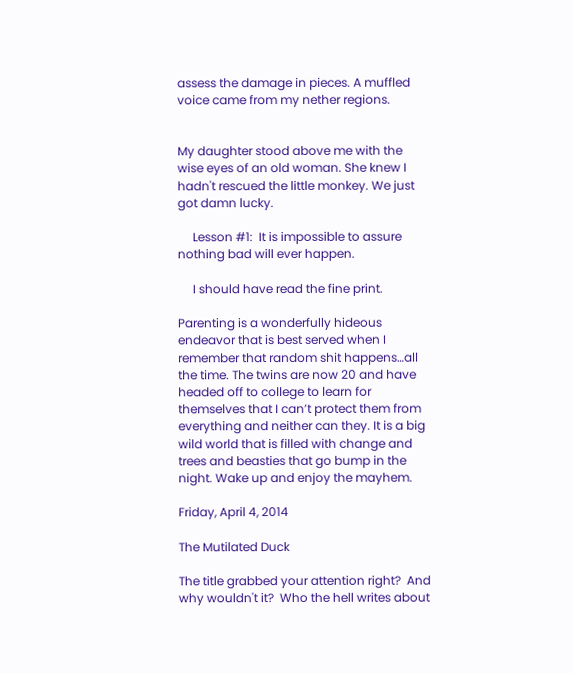assess the damage in pieces. A muffled voice came from my nether regions.


My daughter stood above me with the wise eyes of an old woman. She knew I hadn't rescued the little monkey. We just got damn lucky.

     Lesson #1:  It is impossible to assure nothing bad will ever happen.

     I should have read the fine print.

Parenting is a wonderfully hideous endeavor that is best served when I remember that random shit happens…all the time. The twins are now 20 and have headed off to college to learn for themselves that I can’t protect them from everything and neither can they. It is a big wild world that is filled with change and trees and beasties that go bump in the night. Wake up and enjoy the mayhem.

Friday, April 4, 2014

The Mutilated Duck

The title grabbed your attention right?  And why wouldn't it?  Who the hell writes about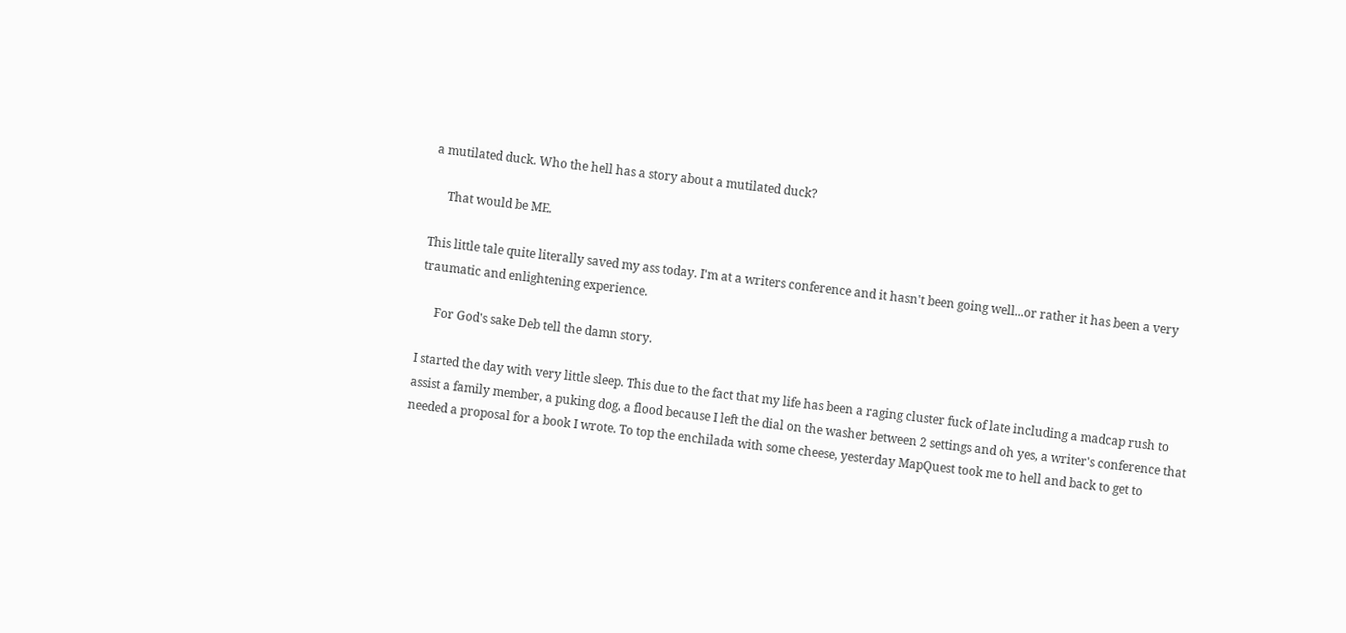a mutilated duck. Who the hell has a story about a mutilated duck?

     That would be ME.

This little tale quite literally saved my ass today. I'm at a writers conference and it hasn't been going well...or rather it has been a very traumatic and enlightening experience.

     For God's sake Deb tell the damn story.

I started the day with very little sleep. This due to the fact that my life has been a raging cluster fuck of late including a madcap rush to assist a family member, a puking dog, a flood because I left the dial on the washer between 2 settings and oh yes, a writer's conference that needed a proposal for a book I wrote. To top the enchilada with some cheese, yesterday MapQuest took me to hell and back to get to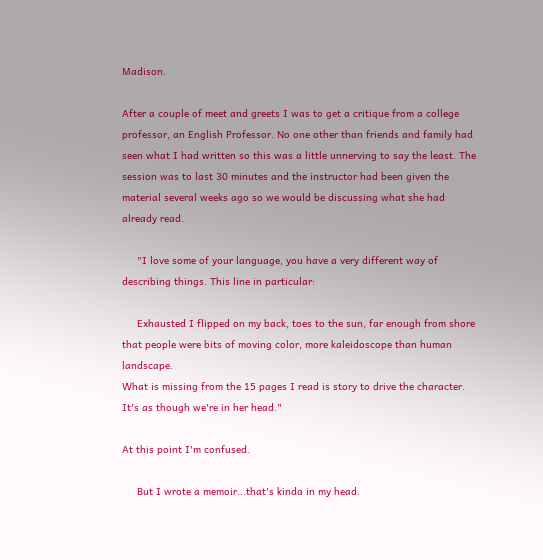Madison.

After a couple of meet and greets I was to get a critique from a college professor, an English Professor. No one other than friends and family had seen what I had written so this was a little unnerving to say the least. The session was to last 30 minutes and the instructor had been given the material several weeks ago so we would be discussing what she had already read.

     "I love some of your language, you have a very different way of describing things. This line in particular:

     Exhausted I flipped on my back, toes to the sun, far enough from shore that people were bits of moving color, more kaleidoscope than human landscape.
What is missing from the 15 pages I read is story to drive the character. It's as though we're in her head."

At this point I'm confused.

     But I wrote a memoir...that's kinda in my head.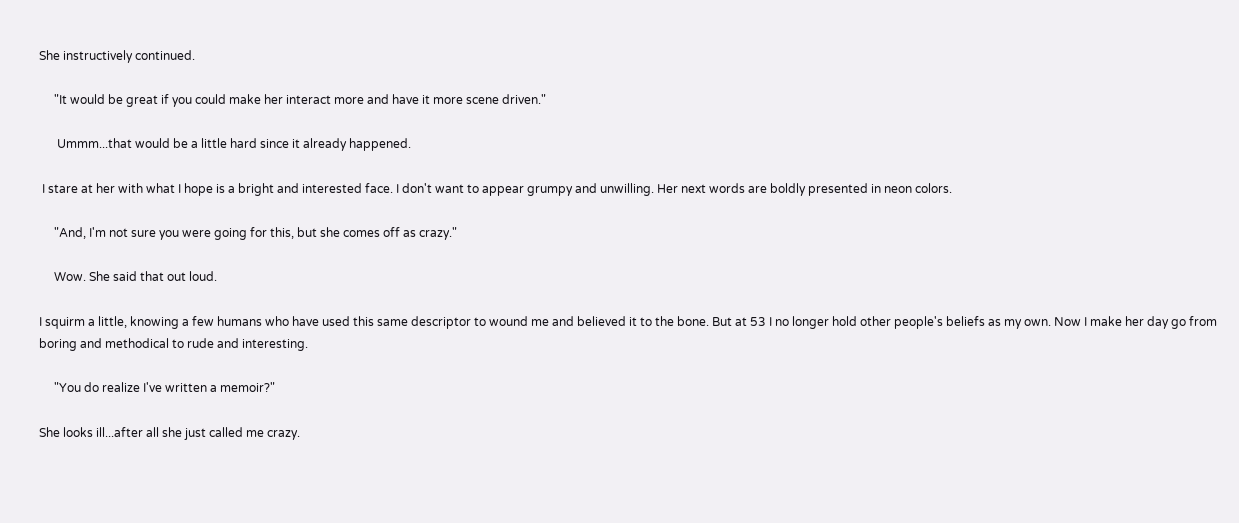She instructively continued.

     "It would be great if you could make her interact more and have it more scene driven."

      Ummm...that would be a little hard since it already happened.

 I stare at her with what I hope is a bright and interested face. I don't want to appear grumpy and unwilling. Her next words are boldly presented in neon colors.

     "And, I'm not sure you were going for this, but she comes off as crazy."

     Wow. She said that out loud.

I squirm a little, knowing a few humans who have used this same descriptor to wound me and believed it to the bone. But at 53 I no longer hold other people's beliefs as my own. Now I make her day go from boring and methodical to rude and interesting.

     "You do realize I've written a memoir?"

She looks ill...after all she just called me crazy.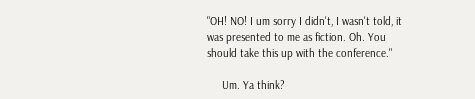"OH! NO! I um sorry I didn't, I wasn't told, it was presented to me as fiction. Oh. You should take this up with the conference."

     Um. Ya think?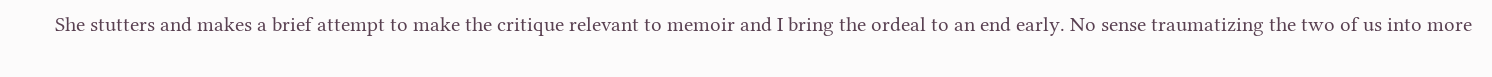She stutters and makes a brief attempt to make the critique relevant to memoir and I bring the ordeal to an end early. No sense traumatizing the two of us into more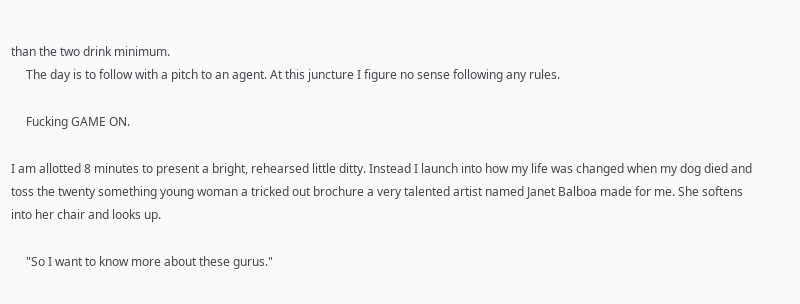than the two drink minimum.
     The day is to follow with a pitch to an agent. At this juncture I figure no sense following any rules.

     Fucking GAME ON.

I am allotted 8 minutes to present a bright, rehearsed little ditty. Instead I launch into how my life was changed when my dog died and toss the twenty something young woman a tricked out brochure a very talented artist named Janet Balboa made for me. She softens into her chair and looks up.

     "So I want to know more about these gurus."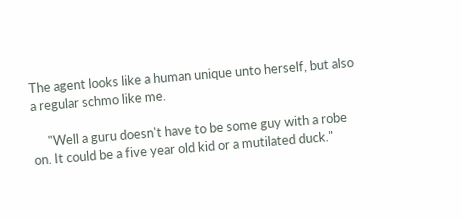The agent looks like a human unique unto herself, but also a regular schmo like me.

     "Well a guru doesn't have to be some guy with a robe on. It could be a five year old kid or a mutilated duck."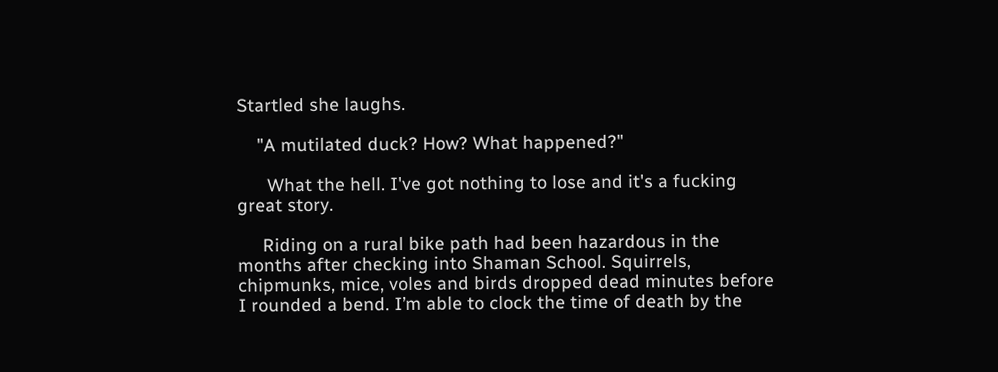Startled she laughs.

    "A mutilated duck? How? What happened?"

      What the hell. I've got nothing to lose and it's a fucking great story.

     Riding on a rural bike path had been hazardous in the months after checking into Shaman School. Squirrels, chipmunks, mice, voles and birds dropped dead minutes before I rounded a bend. I’m able to clock the time of death by the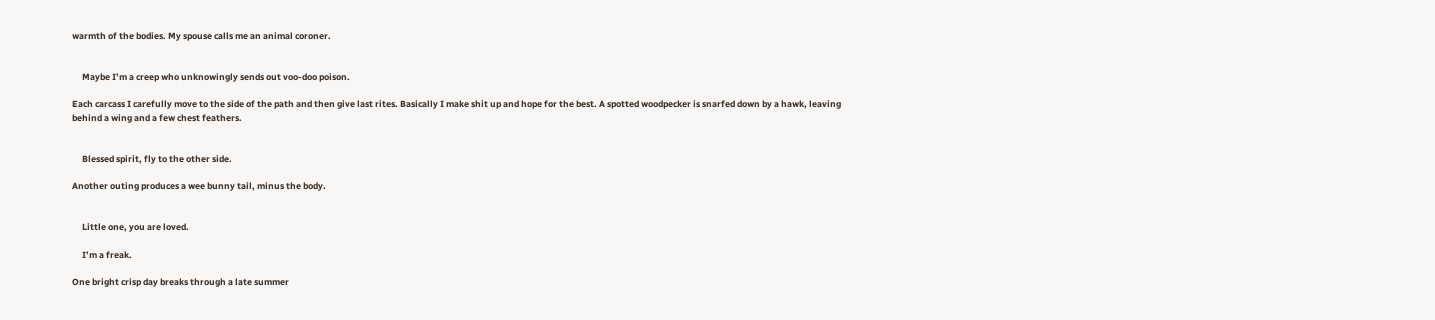warmth of the bodies. My spouse calls me an animal coroner.


     Maybe I’m a creep who unknowingly sends out voo-doo poison.

Each carcass I carefully move to the side of the path and then give last rites. Basically I make shit up and hope for the best. A spotted woodpecker is snarfed down by a hawk, leaving behind a wing and a few chest feathers.


     Blessed spirit, fly to the other side.

Another outing produces a wee bunny tail, minus the body.


     Little one, you are loved.

     I’m a freak.

One bright crisp day breaks through a late summer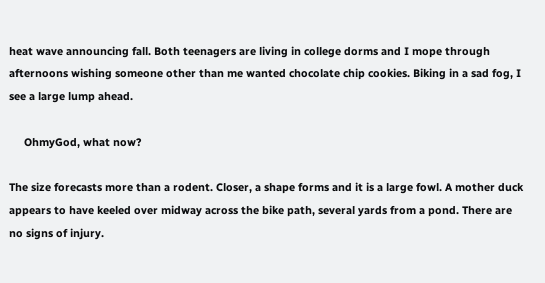heat wave announcing fall. Both teenagers are living in college dorms and I mope through afternoons wishing someone other than me wanted chocolate chip cookies. Biking in a sad fog, I see a large lump ahead.

     OhmyGod, what now?

The size forecasts more than a rodent. Closer, a shape forms and it is a large fowl. A mother duck appears to have keeled over midway across the bike path, several yards from a pond. There are no signs of injury.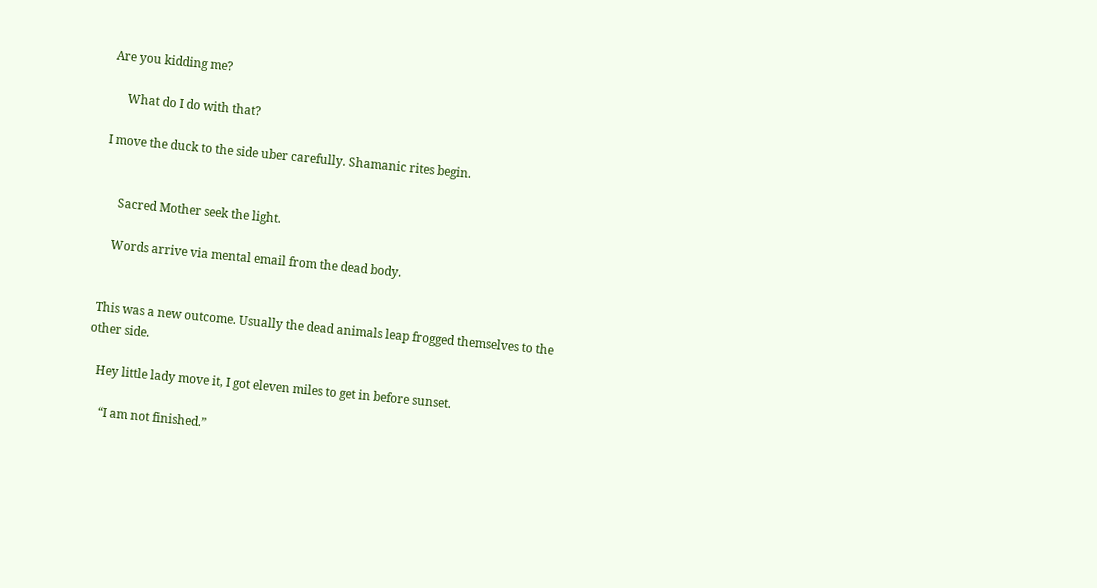Are you kidding me?

     What do I do with that?

I move the duck to the side uber carefully. Shamanic rites begin.


     Sacred Mother seek the light.

    Words arrive via mental email from the dead body.


 This was a new outcome. Usually the dead animals leap frogged themselves to the other side.

   Hey little lady move it, I got eleven miles to get in before sunset.

     “I am not finished.”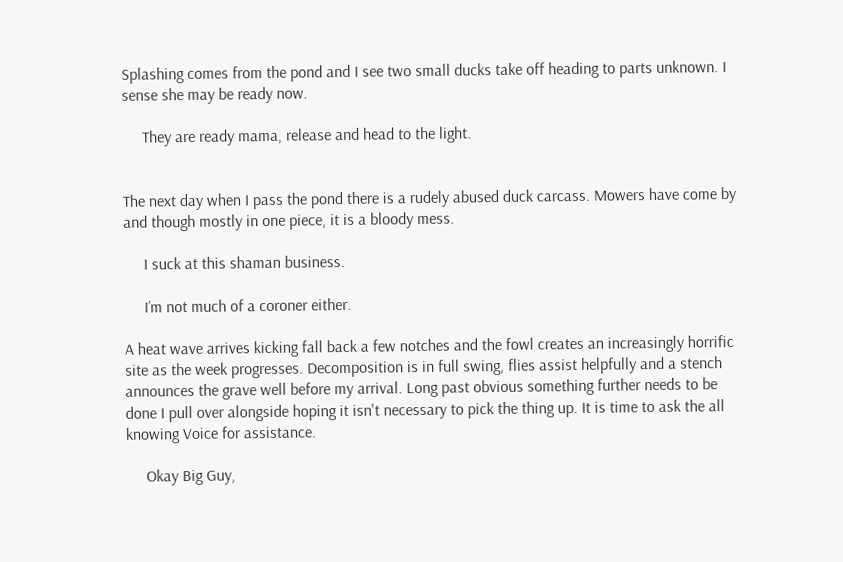Splashing comes from the pond and I see two small ducks take off heading to parts unknown. I sense she may be ready now.

     They are ready mama, release and head to the light.


The next day when I pass the pond there is a rudely abused duck carcass. Mowers have come by and though mostly in one piece, it is a bloody mess.

     I suck at this shaman business.

     I’m not much of a coroner either.

A heat wave arrives kicking fall back a few notches and the fowl creates an increasingly horrific site as the week progresses. Decomposition is in full swing, flies assist helpfully and a stench announces the grave well before my arrival. Long past obvious something further needs to be done I pull over alongside hoping it isn't necessary to pick the thing up. It is time to ask the all knowing Voice for assistance.

     Okay Big Guy,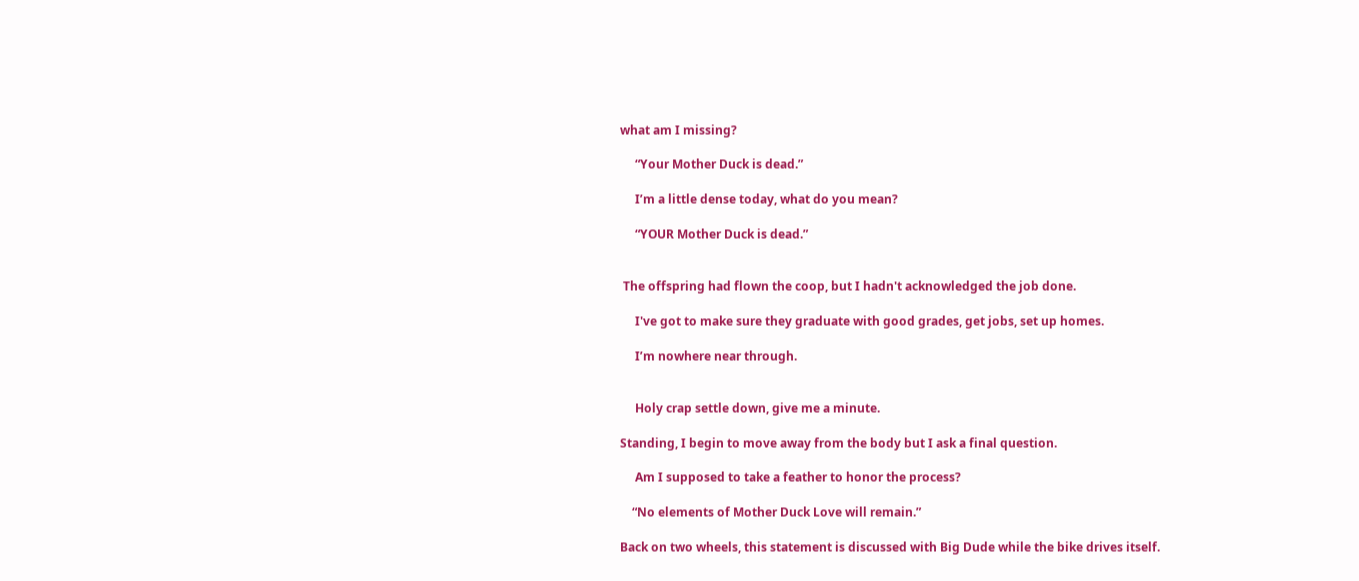what am I missing?

     “Your Mother Duck is dead.”

     I’m a little dense today, what do you mean?

     “YOUR Mother Duck is dead.”


 The offspring had flown the coop, but I hadn't acknowledged the job done.

     I've got to make sure they graduate with good grades, get jobs, set up homes.

     I’m nowhere near through.


     Holy crap settle down, give me a minute.

Standing, I begin to move away from the body but I ask a final question.

     Am I supposed to take a feather to honor the process?

    “No elements of Mother Duck Love will remain.”

Back on two wheels, this statement is discussed with Big Dude while the bike drives itself.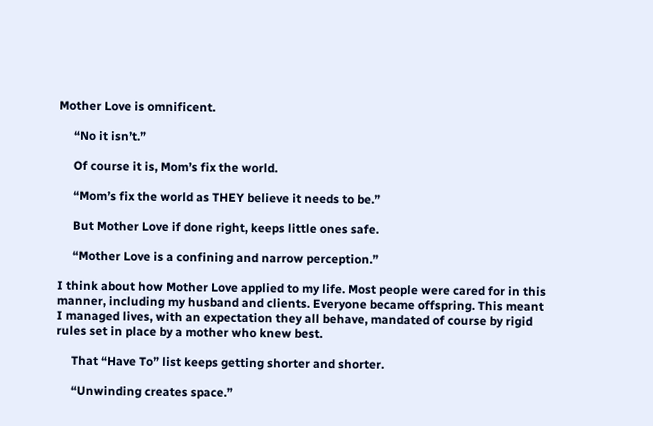Mother Love is omnificent.

     “No it isn’t.”

     Of course it is, Mom’s fix the world.

     “Mom’s fix the world as THEY believe it needs to be.”

     But Mother Love if done right, keeps little ones safe.

     “Mother Love is a confining and narrow perception.”

I think about how Mother Love applied to my life. Most people were cared for in this manner, including my husband and clients. Everyone became offspring. This meant I managed lives, with an expectation they all behave, mandated of course by rigid rules set in place by a mother who knew best.

     That “Have To” list keeps getting shorter and shorter.

     “Unwinding creates space.”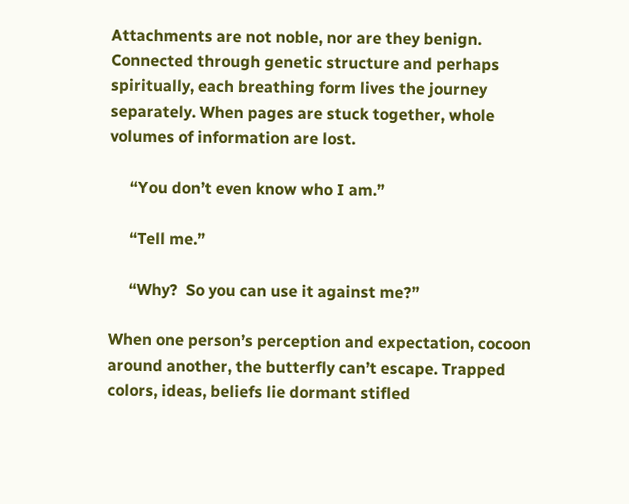Attachments are not noble, nor are they benign. Connected through genetic structure and perhaps spiritually, each breathing form lives the journey separately. When pages are stuck together, whole volumes of information are lost.

     “You don’t even know who I am.”

     “Tell me.”

     “Why?  So you can use it against me?”

When one person’s perception and expectation, cocoon around another, the butterfly can’t escape. Trapped colors, ideas, beliefs lie dormant stifled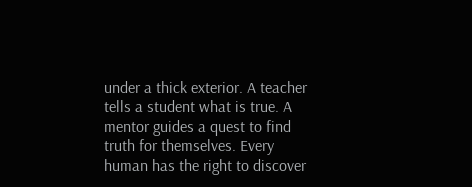under a thick exterior. A teacher tells a student what is true. A mentor guides a quest to find truth for themselves. Every human has the right to discover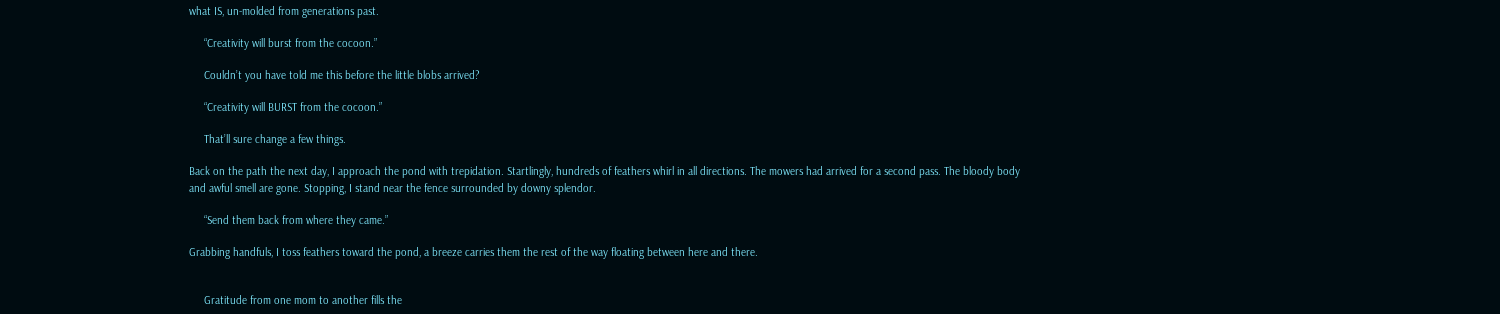what IS, un-molded from generations past.

     “Creativity will burst from the cocoon.”

     Couldn’t you have told me this before the little blobs arrived?

     “Creativity will BURST from the cocoon.”

     That’ll sure change a few things.

Back on the path the next day, I approach the pond with trepidation. Startlingly, hundreds of feathers whirl in all directions. The mowers had arrived for a second pass. The bloody body and awful smell are gone. Stopping, I stand near the fence surrounded by downy splendor.

     “Send them back from where they came.”

Grabbing handfuls, I toss feathers toward the pond, a breeze carries them the rest of the way floating between here and there.


     Gratitude from one mom to another fills the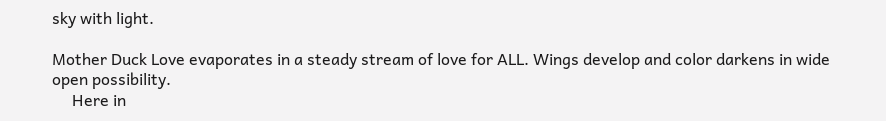sky with light.

Mother Duck Love evaporates in a steady stream of love for ALL. Wings develop and color darkens in wide open possibility.
     Here in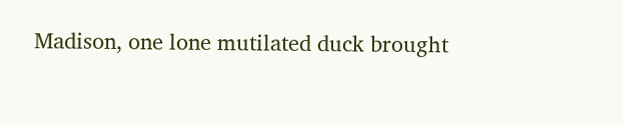Madison, one lone mutilated duck brought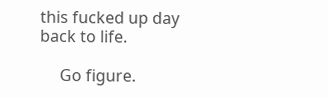this fucked up day back to life.

     Go figure.